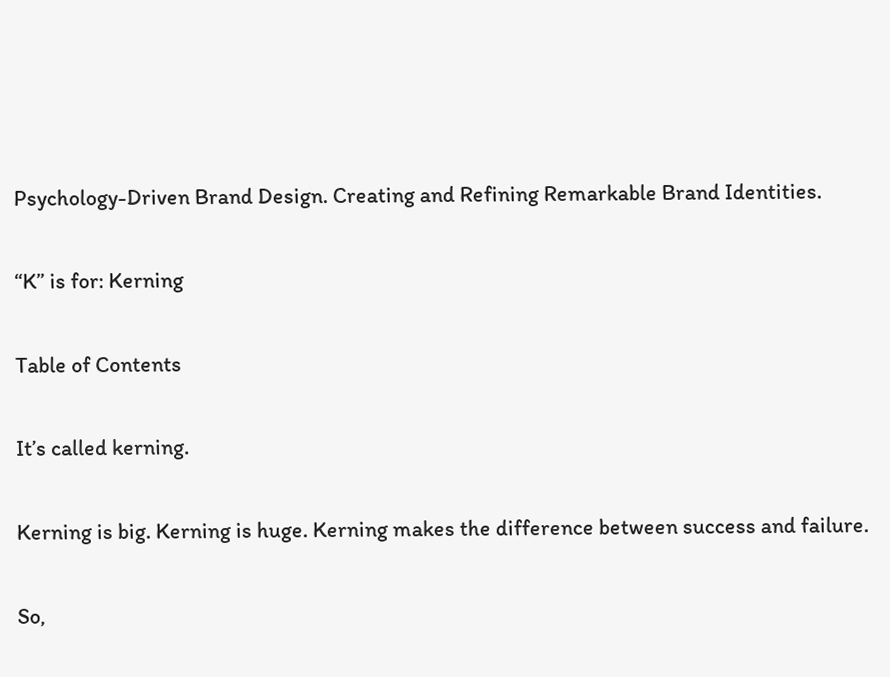Psychology-Driven Brand Design. Creating and Refining Remarkable Brand Identities.

“K” is for: Kerning

Table of Contents

It’s called kerning.

Kerning is big. Kerning is huge. Kerning makes the difference between success and failure.

So,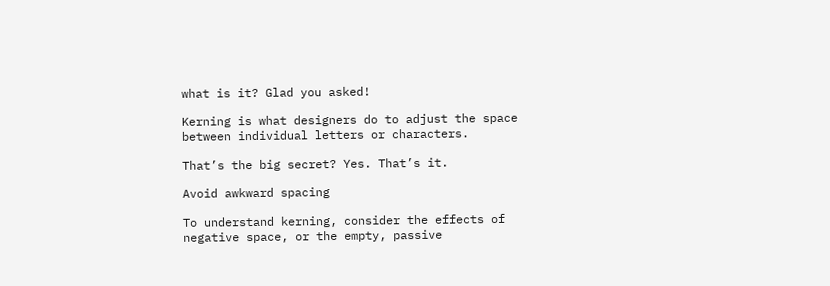what is it? Glad you asked!

Kerning is what designers do to adjust the space between individual letters or characters.

That’s the big secret? Yes. That’s it.

Avoid awkward spacing

To understand kerning, consider the effects of negative space, or the empty, passive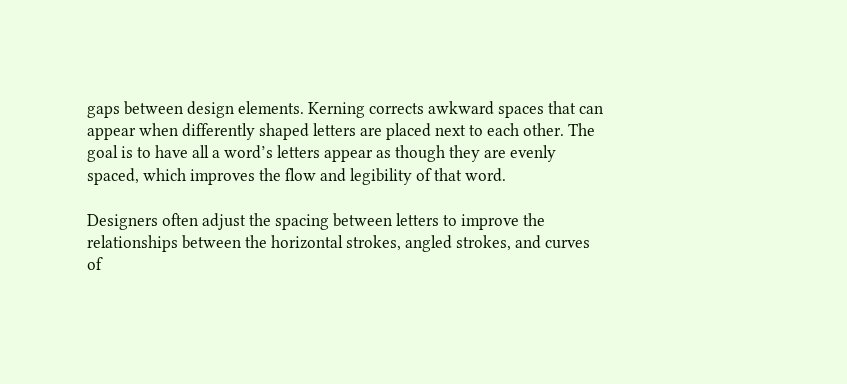gaps between design elements. Kerning corrects awkward spaces that can appear when differently shaped letters are placed next to each other. The goal is to have all a word’s letters appear as though they are evenly spaced, which improves the flow and legibility of that word.

Designers often adjust the spacing between letters to improve the relationships between the horizontal strokes, angled strokes, and curves of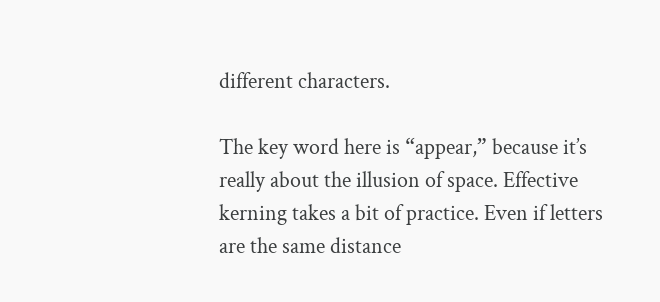different characters.

The key word here is “appear,” because it’s really about the illusion of space. Effective kerning takes a bit of practice. Even if letters are the same distance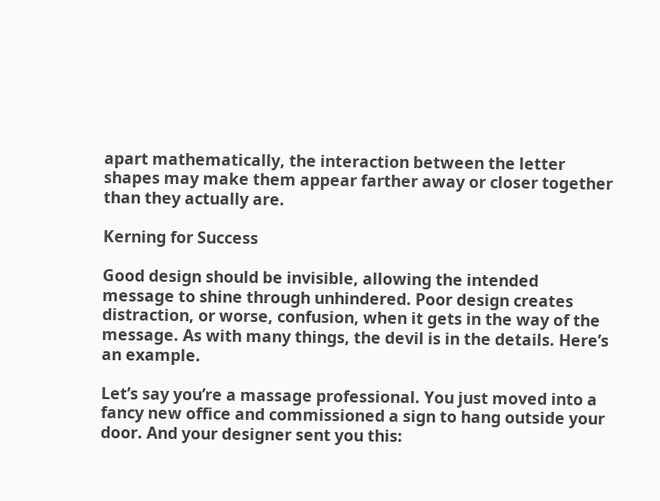apart mathematically, the interaction between the letter shapes may make them appear farther away or closer together than they actually are.

Kerning for Success

Good design should be invisible, allowing the intended message to shine through unhindered. Poor design creates distraction, or worse, confusion, when it gets in the way of the message. As with many things, the devil is in the details. Here’s an example.

Let’s say you’re a massage professional. You just moved into a fancy new office and commissioned a sign to hang outside your door. And your designer sent you this: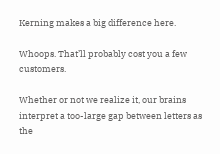Kerning makes a big difference here.

Whoops. That’ll probably cost you a few customers.

Whether or not we realize it, our brains interpret a too-large gap between letters as the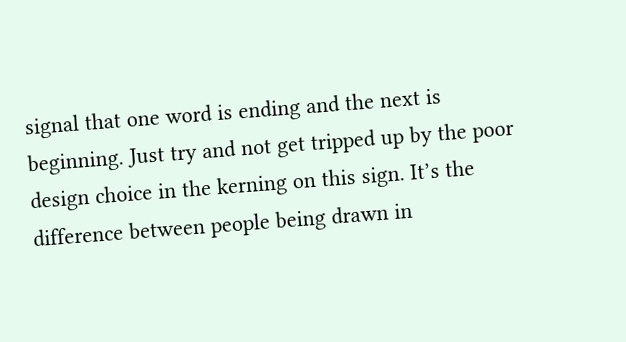signal that one word is ending and the next is beginning. Just try and not get tripped up by the poor design choice in the kerning on this sign. It’s the difference between people being drawn in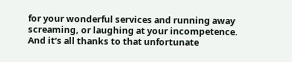for your wonderful services and running away screaming, or laughing at your incompetence. And it’s all thanks to that unfortunate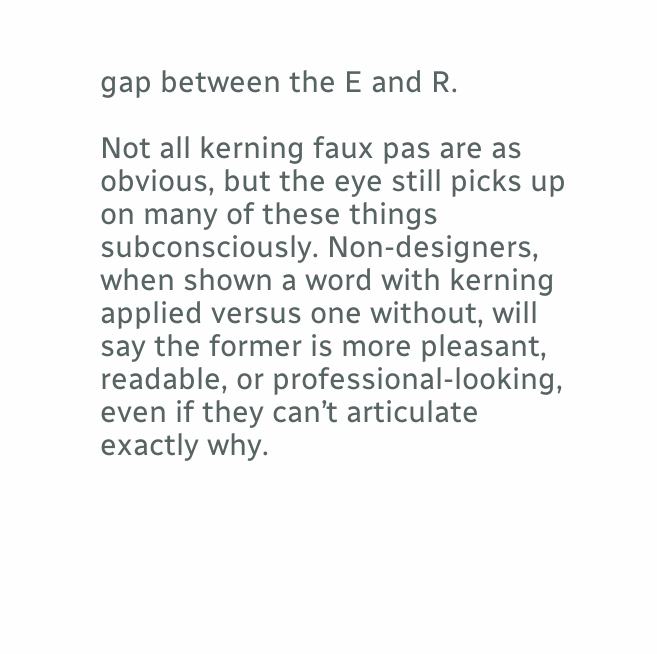gap between the E and R.

Not all kerning faux pas are as obvious, but the eye still picks up on many of these things subconsciously. Non-designers, when shown a word with kerning applied versus one without, will say the former is more pleasant, readable, or professional-looking, even if they can’t articulate exactly why.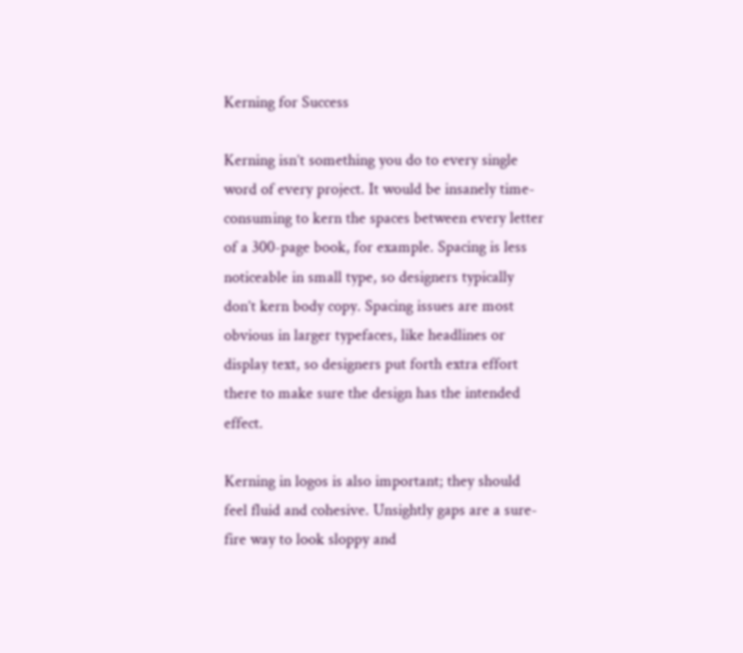Kerning for Success

Kerning isn’t something you do to every single word of every project. It would be insanely time-consuming to kern the spaces between every letter of a 300-page book, for example. Spacing is less noticeable in small type, so designers typically don’t kern body copy. Spacing issues are most obvious in larger typefaces, like headlines or display text, so designers put forth extra effort there to make sure the design has the intended effect.

Kerning in logos is also important; they should feel fluid and cohesive. Unsightly gaps are a sure-fire way to look sloppy and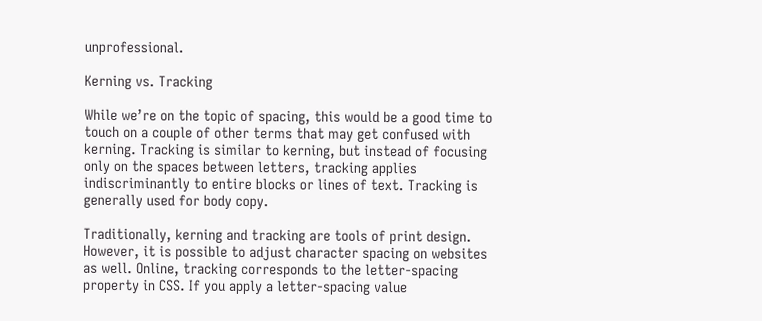unprofessional.

Kerning vs. Tracking

While we’re on the topic of spacing, this would be a good time to touch on a couple of other terms that may get confused with kerning. Tracking is similar to kerning, but instead of focusing only on the spaces between letters, tracking applies indiscriminantly to entire blocks or lines of text. Tracking is generally used for body copy.

Traditionally, kerning and tracking are tools of print design. However, it is possible to adjust character spacing on websites as well. Online, tracking corresponds to the letter-spacing property in CSS. If you apply a letter-spacing value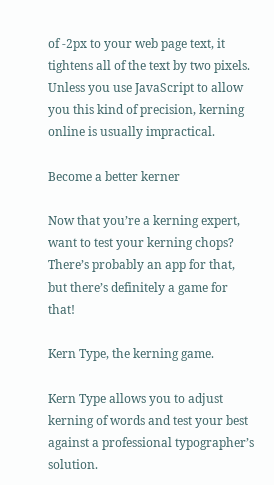of -2px to your web page text, it tightens all of the text by two pixels. Unless you use JavaScript to allow you this kind of precision, kerning online is usually impractical.

Become a better kerner

Now that you’re a kerning expert, want to test your kerning chops? There’s probably an app for that, but there’s definitely a game for that!

Kern Type, the kerning game.

Kern Type allows you to adjust kerning of words and test your best against a professional typographer’s solution.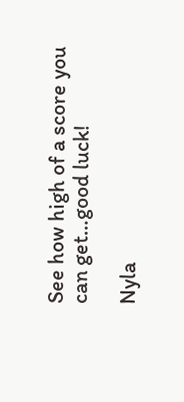See how high of a score you can get…good luck!

Nyla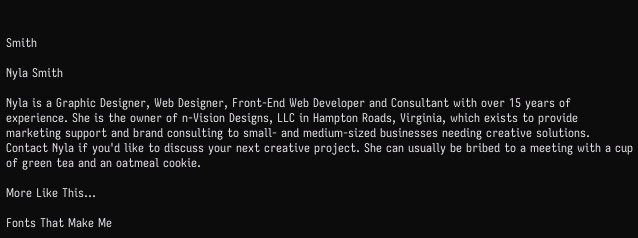Smith

Nyla Smith

Nyla is a Graphic Designer, Web Designer, Front-End Web Developer and Consultant with over 15 years of experience. She is the owner of n-Vision Designs, LLC in Hampton Roads, Virginia, which exists to provide marketing support and brand consulting to small- and medium-sized businesses needing creative solutions. Contact Nyla if you'd like to discuss your next creative project. She can usually be bribed to a meeting with a cup of green tea and an oatmeal cookie.

More Like This...

Fonts That Make Me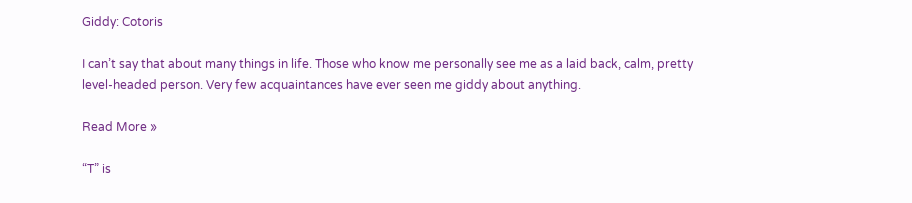Giddy: Cotoris

I can’t say that about many things in life. Those who know me personally see me as a laid back, calm, pretty level-headed person. Very few acquaintances have ever seen me giddy about anything.

Read More »

“T” is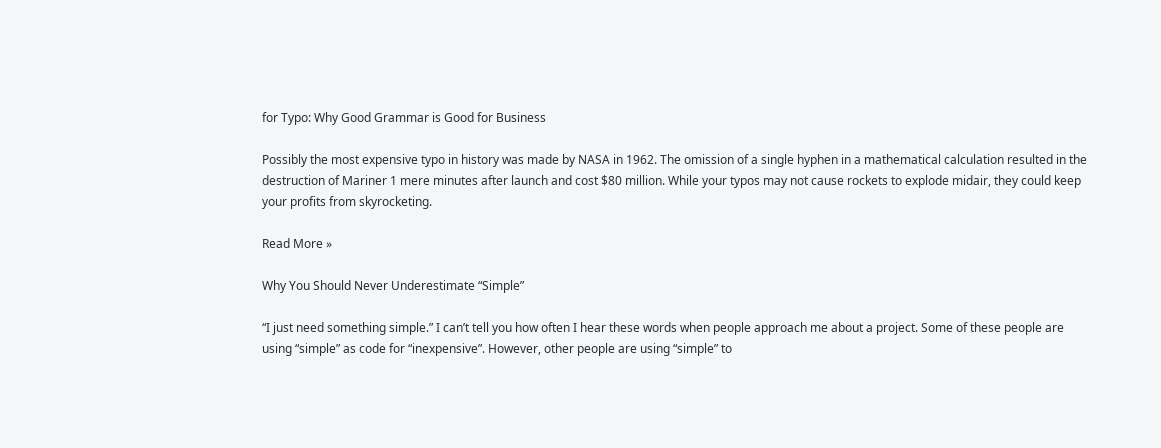for Typo: Why Good Grammar is Good for Business

Possibly the most expensive typo in history was made by NASA in 1962. The omission of a single hyphen in a mathematical calculation resulted in the destruction of Mariner 1 mere minutes after launch and cost $80 million. While your typos may not cause rockets to explode midair, they could keep your profits from skyrocketing.

Read More »

Why You Should Never Underestimate “Simple”

“I just need something simple.” I can’t tell you how often I hear these words when people approach me about a project. Some of these people are using “simple” as code for “inexpensive”. However, other people are using “simple” to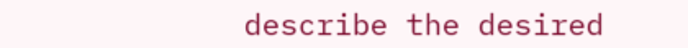describe the desired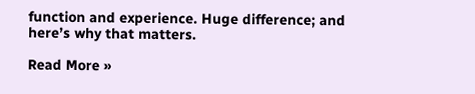function and experience. Huge difference; and here’s why that matters.

Read More »